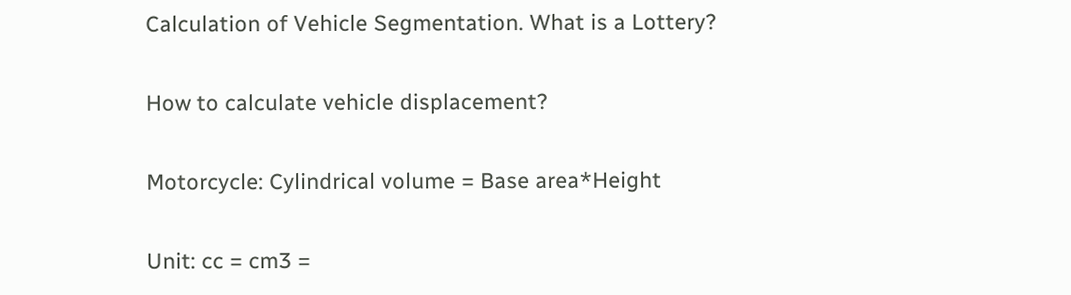Calculation of Vehicle Segmentation. What is a Lottery?

How to calculate vehicle displacement?

Motorcycle: Cylindrical volume = Base area*Height

Unit: cc = cm3 =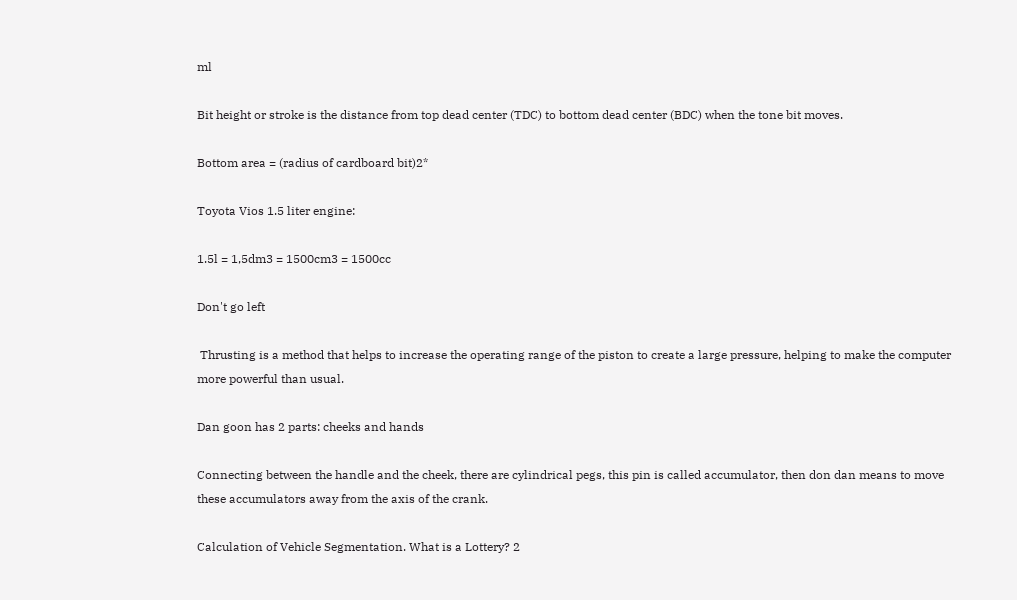ml

Bit height or stroke is the distance from top dead center (TDC) to bottom dead center (BDC) when the tone bit moves.

Bottom area = (radius of cardboard bit)2*

Toyota Vios 1.5 liter engine:

1.5l = 1,5dm3 = 1500cm3 = 1500cc

Don't go left

 Thrusting is a method that helps to increase the operating range of the piston to create a large pressure, helping to make the computer more powerful than usual.

Dan goon has 2 parts: cheeks and hands

Connecting between the handle and the cheek, there are cylindrical pegs, this pin is called accumulator, then don dan means to move these accumulators away from the axis of the crank.

Calculation of Vehicle Segmentation. What is a Lottery? 2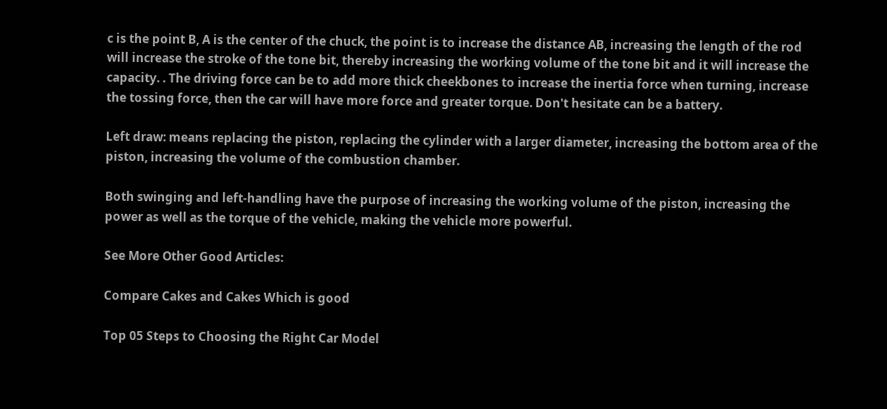c is the point B, A is the center of the chuck, the point is to increase the distance AB, increasing the length of the rod will increase the stroke of the tone bit, thereby increasing the working volume of the tone bit and it will increase the capacity. . The driving force can be to add more thick cheekbones to increase the inertia force when turning, increase the tossing force, then the car will have more force and greater torque. Don't hesitate can be a battery.

Left draw: means replacing the piston, replacing the cylinder with a larger diameter, increasing the bottom area of the piston, increasing the volume of the combustion chamber.

Both swinging and left-handling have the purpose of increasing the working volume of the piston, increasing the power as well as the torque of the vehicle, making the vehicle more powerful.

See More Other Good Articles:

Compare Cakes and Cakes Which is good

Top 05 Steps to Choosing the Right Car Model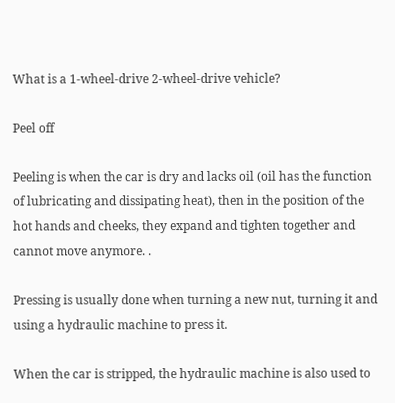What is a 1-wheel-drive 2-wheel-drive vehicle?

Peel off

Peeling is when the car is dry and lacks oil (oil has the function of lubricating and dissipating heat), then in the position of the hot hands and cheeks, they expand and tighten together and cannot move anymore. .

Pressing is usually done when turning a new nut, turning it and using a hydraulic machine to press it.

When the car is stripped, the hydraulic machine is also used to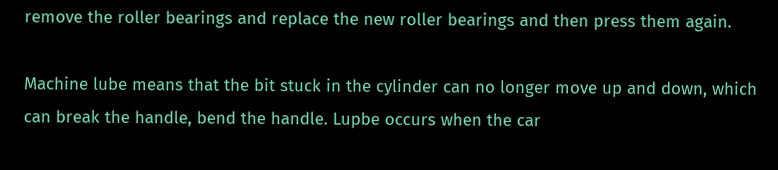remove the roller bearings and replace the new roller bearings and then press them again.

Machine lube means that the bit stuck in the cylinder can no longer move up and down, which can break the handle, bend the handle. Lupbe occurs when the car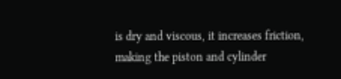is dry and viscous, it increases friction, making the piston and cylinder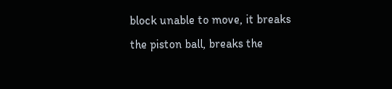block unable to move, it breaks the piston ball, breaks the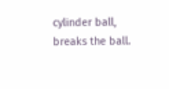cylinder ball, breaks the ball.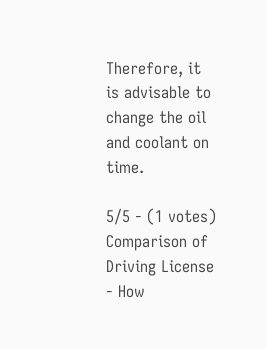Therefore, it is advisable to change the oil and coolant on time.

5/5 - (1 votes)
Comparison of Driving License - How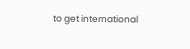to get international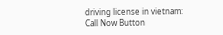driving license in vietnam:
Call Now Button